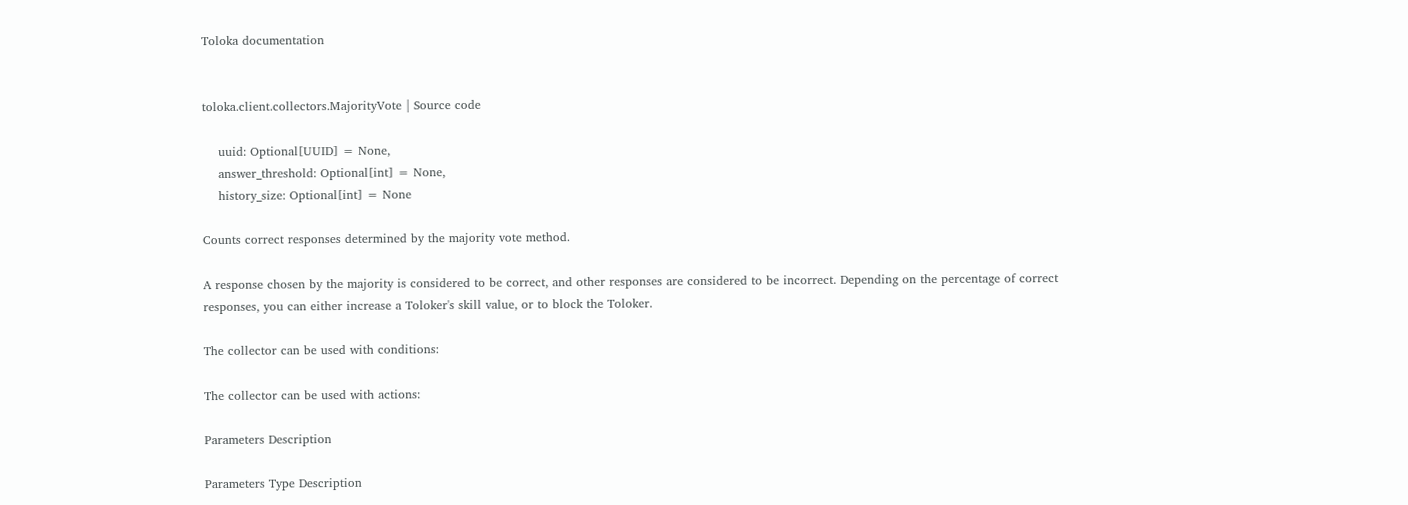Toloka documentation


toloka.client.collectors.MajorityVote | Source code

    uuid: Optional[UUID] = None,
    answer_threshold: Optional[int] = None,
    history_size: Optional[int] = None

Counts correct responses determined by the majority vote method.

A response chosen by the majority is considered to be correct, and other responses are considered to be incorrect. Depending on the percentage of correct responses, you can either increase a Toloker's skill value, or to block the Toloker.

The collector can be used with conditions:

The collector can be used with actions:

Parameters Description

Parameters Type Description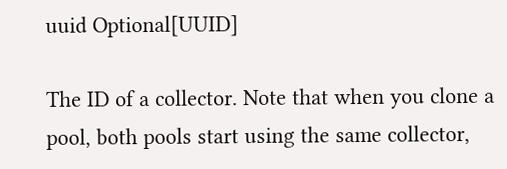uuid Optional[UUID]

The ID of a collector. Note that when you clone a pool, both pools start using the same collector,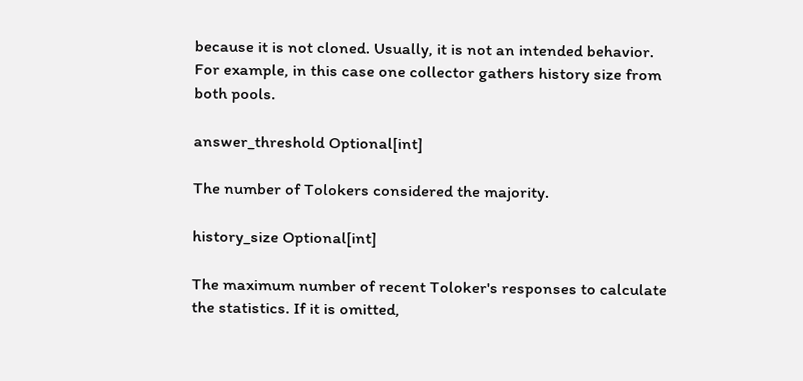because it is not cloned. Usually, it is not an intended behavior. For example, in this case one collector gathers history size from both pools.

answer_threshold Optional[int]

The number of Tolokers considered the majority.

history_size Optional[int]

The maximum number of recent Toloker's responses to calculate the statistics. If it is omitted,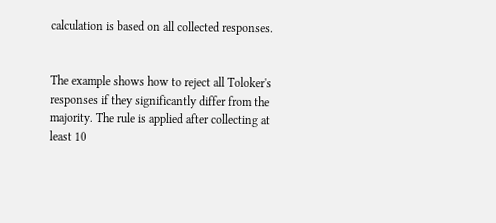calculation is based on all collected responses.


The example shows how to reject all Toloker's responses if they significantly differ from the majority. The rule is applied after collecting at least 10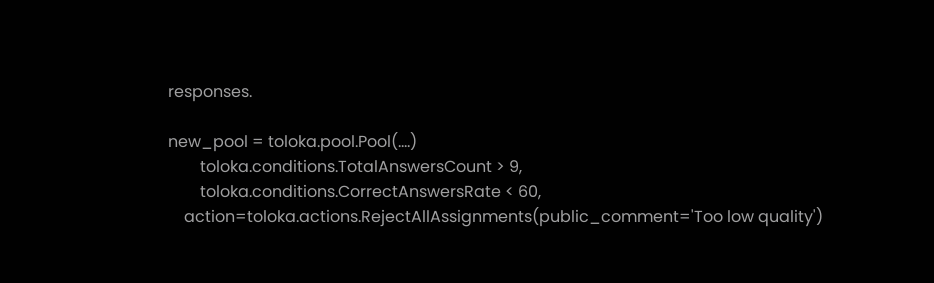responses.

new_pool = toloka.pool.Pool(....)
        toloka.conditions.TotalAnswersCount > 9,
        toloka.conditions.CorrectAnswersRate < 60,
    action=toloka.actions.RejectAllAssignments(public_comment='Too low quality')